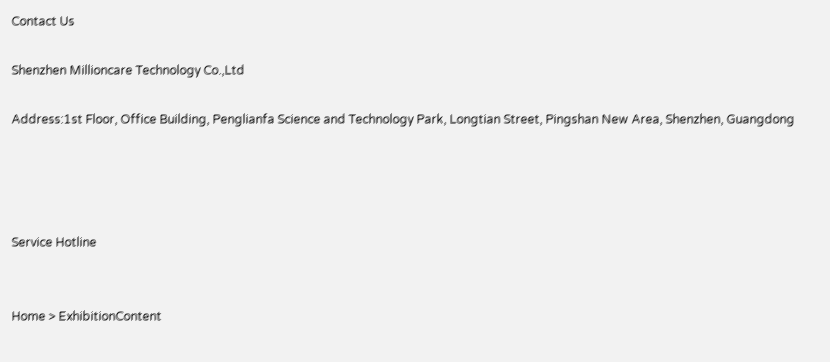Contact Us

Shenzhen Millioncare Technology Co.,Ltd

Address:1st Floor, Office Building, Penglianfa Science and Technology Park, Longtian Street, Pingshan New Area, Shenzhen, Guangdong




Service Hotline


Home > ExhibitionContent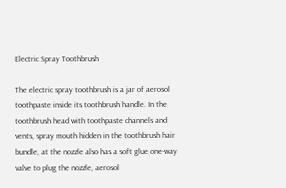Electric Spray Toothbrush

The electric spray toothbrush is a jar of aerosol toothpaste inside its toothbrush handle. In the toothbrush head with toothpaste channels and vents, spray mouth hidden in the toothbrush hair bundle, at the nozzle also has a soft glue one-way valve to plug the nozzle, aerosol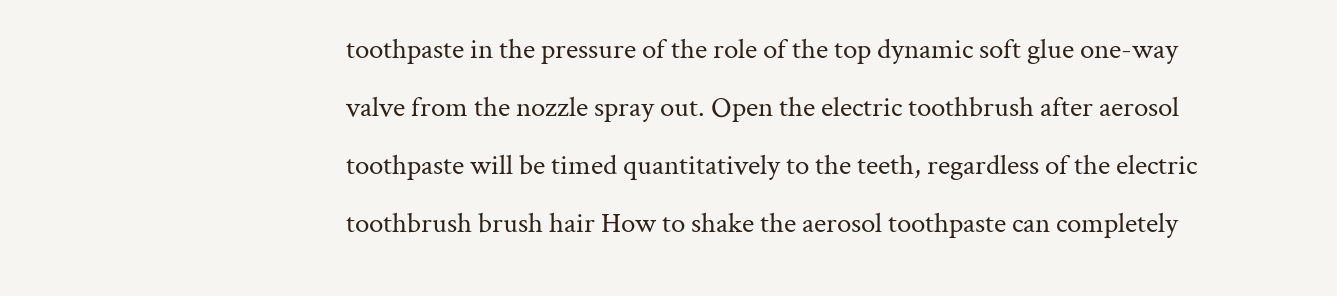toothpaste in the pressure of the role of the top dynamic soft glue one-way valve from the nozzle spray out. Open the electric toothbrush after aerosol toothpaste will be timed quantitatively to the teeth, regardless of the electric toothbrush brush hair How to shake the aerosol toothpaste can completely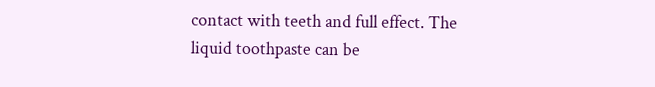contact with teeth and full effect. The liquid toothpaste can be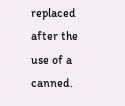replaced after the use of a canned.